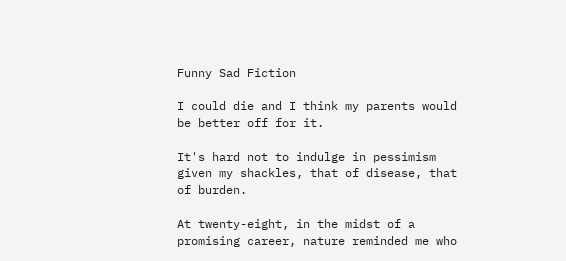Funny Sad Fiction

I could die and I think my parents would be better off for it.

It's hard not to indulge in pessimism given my shackles, that of disease, that of burden.

At twenty-eight, in the midst of a promising career, nature reminded me who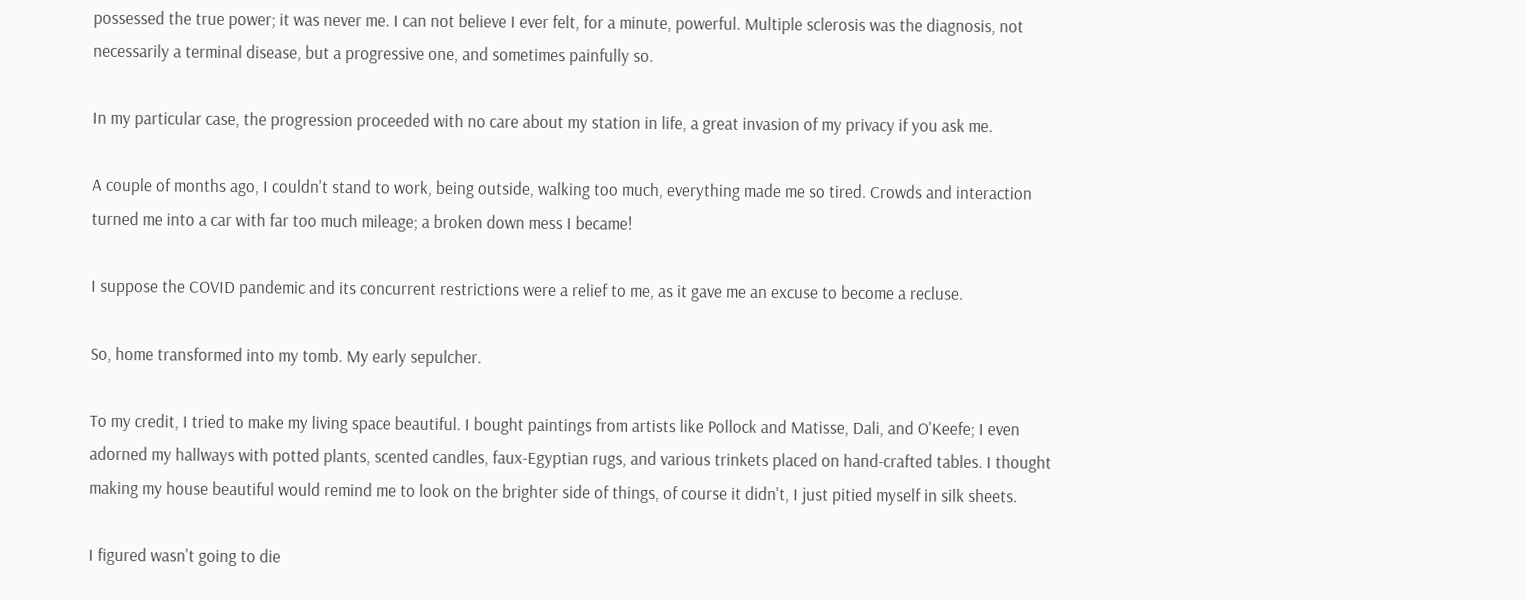possessed the true power; it was never me. I can not believe I ever felt, for a minute, powerful. Multiple sclerosis was the diagnosis, not necessarily a terminal disease, but a progressive one, and sometimes painfully so.

In my particular case, the progression proceeded with no care about my station in life, a great invasion of my privacy if you ask me.

A couple of months ago, I couldn't stand to work, being outside, walking too much, everything made me so tired. Crowds and interaction turned me into a car with far too much mileage; a broken down mess I became!

I suppose the COVID pandemic and its concurrent restrictions were a relief to me, as it gave me an excuse to become a recluse.

So, home transformed into my tomb. My early sepulcher.

To my credit, I tried to make my living space beautiful. I bought paintings from artists like Pollock and Matisse, Dali, and O'Keefe; I even adorned my hallways with potted plants, scented candles, faux-Egyptian rugs, and various trinkets placed on hand-crafted tables. I thought making my house beautiful would remind me to look on the brighter side of things, of course it didn't, I just pitied myself in silk sheets.

I figured wasn't going to die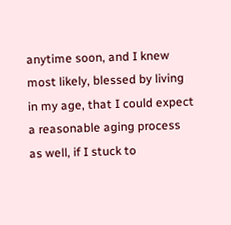anytime soon, and I knew most likely, blessed by living in my age, that I could expect a reasonable aging process as well, if I stuck to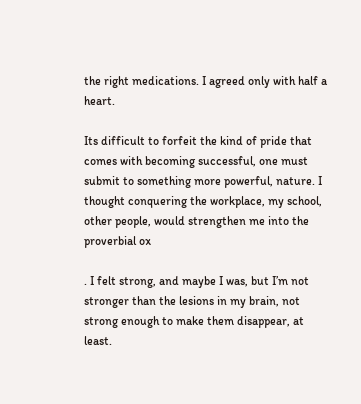the right medications. I agreed only with half a heart.

Its difficult to forfeit the kind of pride that comes with becoming successful, one must submit to something more powerful, nature. I thought conquering the workplace, my school, other people, would strengthen me into the proverbial ox

. I felt strong, and maybe I was, but I’m not stronger than the lesions in my brain, not strong enough to make them disappear, at least.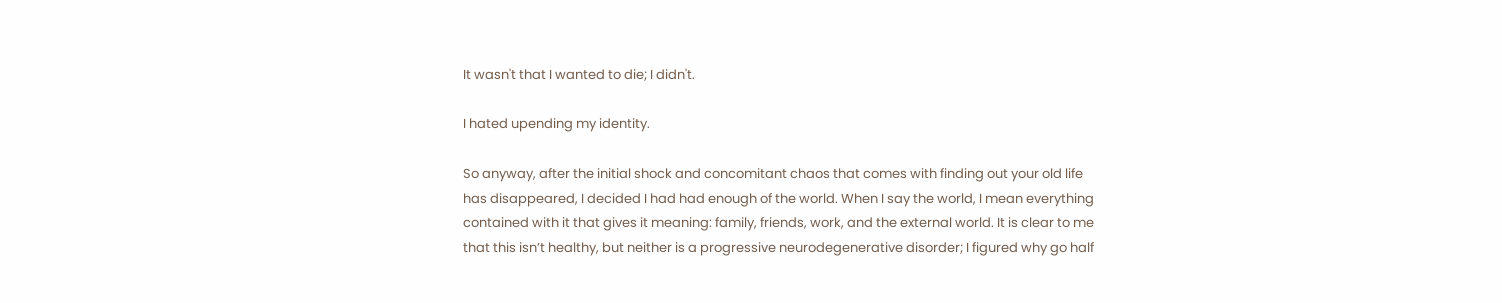It wasn't that I wanted to die; I didn't.

I hated upending my identity.

So anyway, after the initial shock and concomitant chaos that comes with finding out your old life has disappeared, I decided I had had enough of the world. When I say the world, I mean everything contained with it that gives it meaning: family, friends, work, and the external world. It is clear to me that this isn’t healthy, but neither is a progressive neurodegenerative disorder; I figured why go half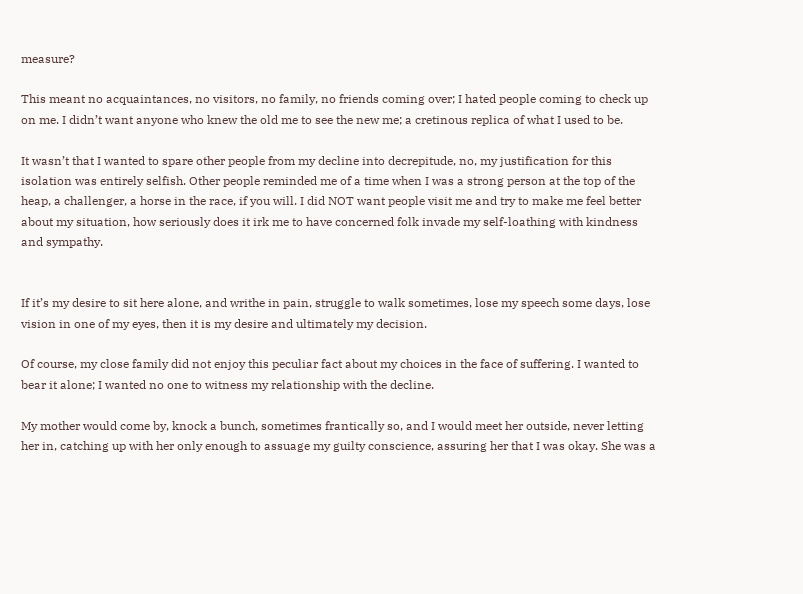measure?

This meant no acquaintances, no visitors, no family, no friends coming over; I hated people coming to check up on me. I didn’t want anyone who knew the old me to see the new me; a cretinous replica of what I used to be.

It wasn’t that I wanted to spare other people from my decline into decrepitude, no, my justification for this isolation was entirely selfish. Other people reminded me of a time when I was a strong person at the top of the heap, a challenger, a horse in the race, if you will. I did NOT want people visit me and try to make me feel better about my situation, how seriously does it irk me to have concerned folk invade my self-loathing with kindness and sympathy.


If it’s my desire to sit here alone, and writhe in pain, struggle to walk sometimes, lose my speech some days, lose vision in one of my eyes, then it is my desire and ultimately my decision.

Of course, my close family did not enjoy this peculiar fact about my choices in the face of suffering. I wanted to bear it alone; I wanted no one to witness my relationship with the decline.

My mother would come by, knock a bunch, sometimes frantically so, and I would meet her outside, never letting her in, catching up with her only enough to assuage my guilty conscience, assuring her that I was okay. She was a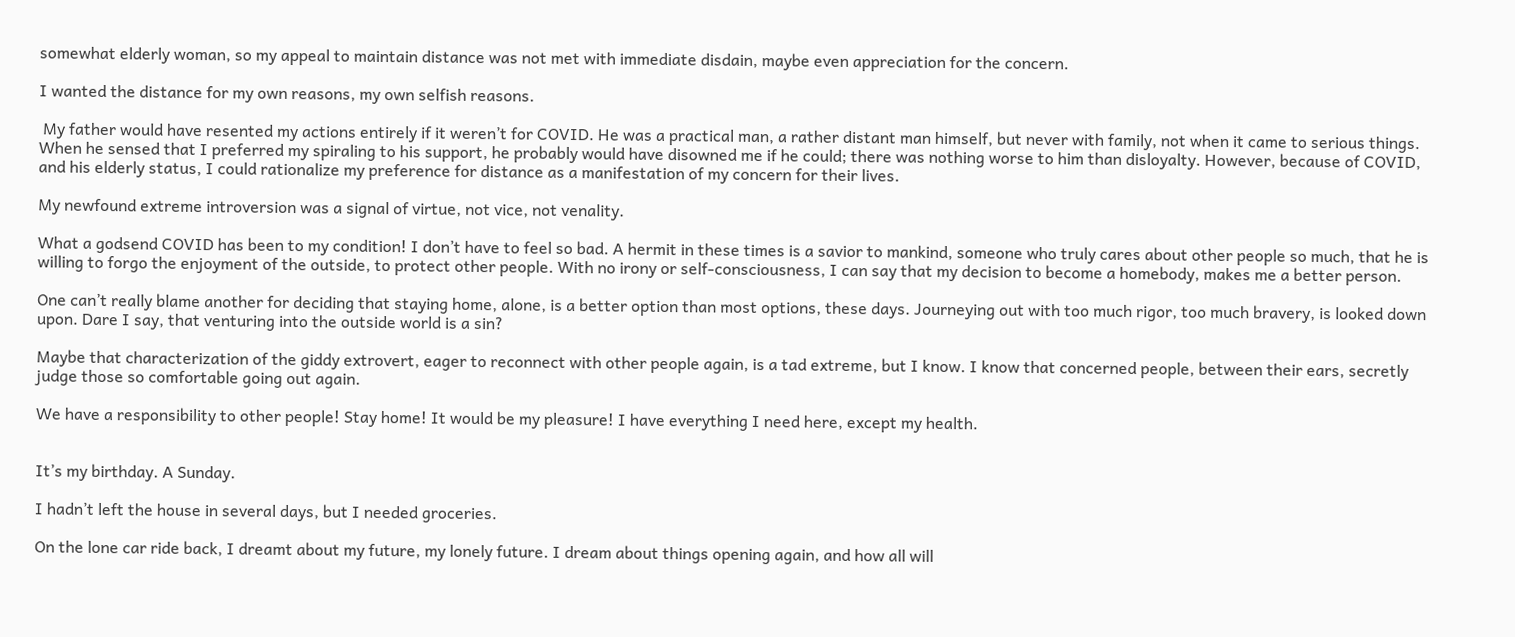somewhat elderly woman, so my appeal to maintain distance was not met with immediate disdain, maybe even appreciation for the concern.

I wanted the distance for my own reasons, my own selfish reasons.

 My father would have resented my actions entirely if it weren’t for COVID. He was a practical man, a rather distant man himself, but never with family, not when it came to serious things. When he sensed that I preferred my spiraling to his support, he probably would have disowned me if he could; there was nothing worse to him than disloyalty. However, because of COVID, and his elderly status, I could rationalize my preference for distance as a manifestation of my concern for their lives.

My newfound extreme introversion was a signal of virtue, not vice, not venality.

What a godsend COVID has been to my condition! I don’t have to feel so bad. A hermit in these times is a savior to mankind, someone who truly cares about other people so much, that he is willing to forgo the enjoyment of the outside, to protect other people. With no irony or self-consciousness, I can say that my decision to become a homebody, makes me a better person.

One can’t really blame another for deciding that staying home, alone, is a better option than most options, these days. Journeying out with too much rigor, too much bravery, is looked down upon. Dare I say, that venturing into the outside world is a sin?

Maybe that characterization of the giddy extrovert, eager to reconnect with other people again, is a tad extreme, but I know. I know that concerned people, between their ears, secretly judge those so comfortable going out again.

We have a responsibility to other people! Stay home! It would be my pleasure! I have everything I need here, except my health.


It’s my birthday. A Sunday.

I hadn’t left the house in several days, but I needed groceries.

On the lone car ride back, I dreamt about my future, my lonely future. I dream about things opening again, and how all will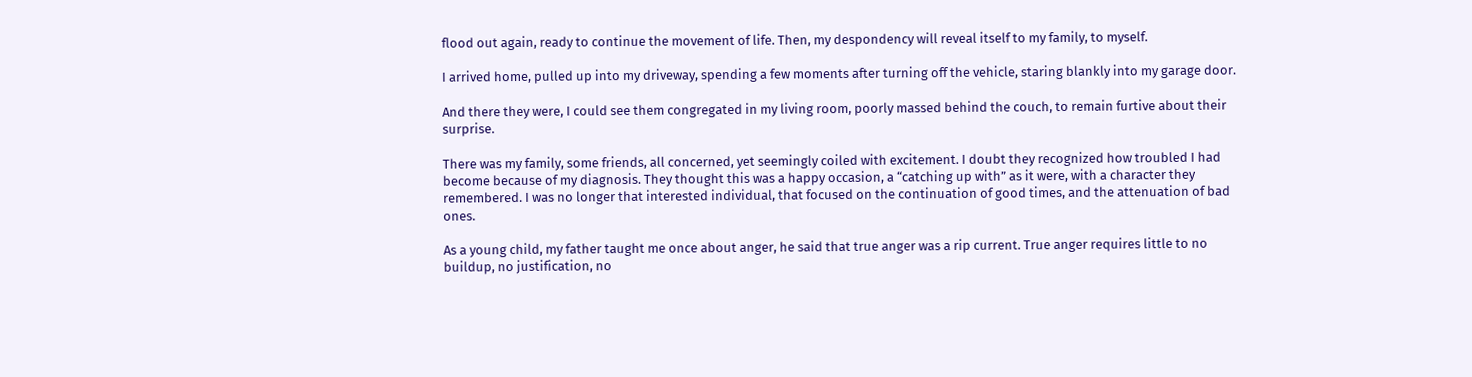flood out again, ready to continue the movement of life. Then, my despondency will reveal itself to my family, to myself.

I arrived home, pulled up into my driveway, spending a few moments after turning off the vehicle, staring blankly into my garage door.

And there they were, I could see them congregated in my living room, poorly massed behind the couch, to remain furtive about their surprise.

There was my family, some friends, all concerned, yet seemingly coiled with excitement. I doubt they recognized how troubled I had become because of my diagnosis. They thought this was a happy occasion, a “catching up with” as it were, with a character they remembered. I was no longer that interested individual, that focused on the continuation of good times, and the attenuation of bad ones.

As a young child, my father taught me once about anger, he said that true anger was a rip current. True anger requires little to no buildup, no justification, no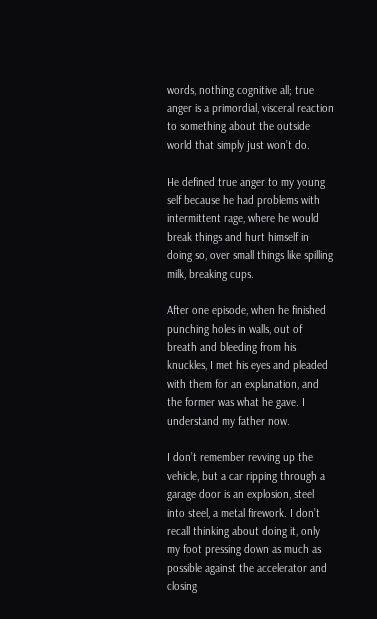words, nothing cognitive all; true anger is a primordial, visceral reaction to something about the outside world that simply just won’t do.

He defined true anger to my young self because he had problems with intermittent rage, where he would break things and hurt himself in doing so, over small things like spilling milk, breaking cups.

After one episode, when he finished punching holes in walls, out of breath and bleeding from his knuckles, I met his eyes and pleaded with them for an explanation, and the former was what he gave. I understand my father now.

I don’t remember revving up the vehicle, but a car ripping through a garage door is an explosion, steel into steel, a metal firework. I don’t recall thinking about doing it, only my foot pressing down as much as possible against the accelerator and closing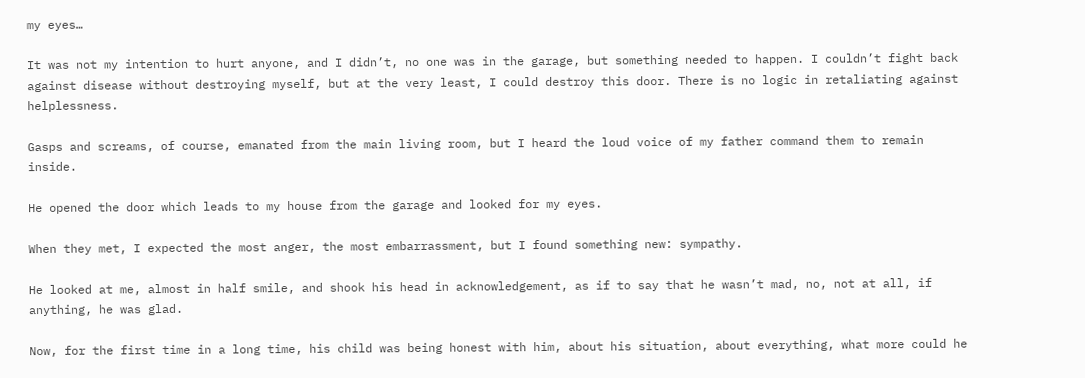my eyes…

It was not my intention to hurt anyone, and I didn’t, no one was in the garage, but something needed to happen. I couldn’t fight back against disease without destroying myself, but at the very least, I could destroy this door. There is no logic in retaliating against helplessness.

Gasps and screams, of course, emanated from the main living room, but I heard the loud voice of my father command them to remain inside.

He opened the door which leads to my house from the garage and looked for my eyes.

When they met, I expected the most anger, the most embarrassment, but I found something new: sympathy.

He looked at me, almost in half smile, and shook his head in acknowledgement, as if to say that he wasn’t mad, no, not at all, if anything, he was glad.

Now, for the first time in a long time, his child was being honest with him, about his situation, about everything, what more could he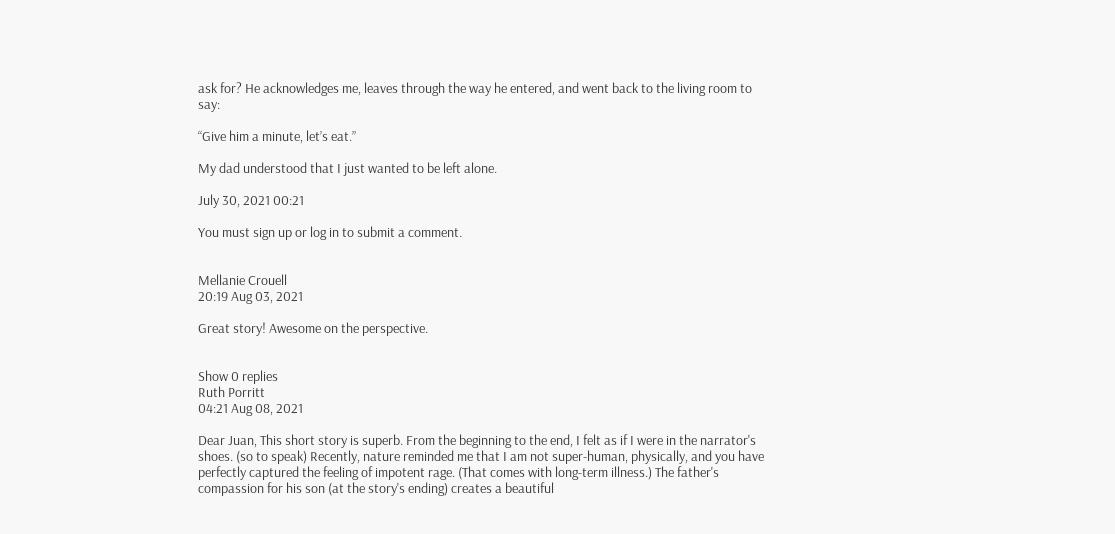ask for? He acknowledges me, leaves through the way he entered, and went back to the living room to say:

“Give him a minute, let’s eat.”

My dad understood that I just wanted to be left alone.

July 30, 2021 00:21

You must sign up or log in to submit a comment.


Mellanie Crouell
20:19 Aug 03, 2021

Great story! Awesome on the perspective.


Show 0 replies
Ruth Porritt
04:21 Aug 08, 2021

Dear Juan, This short story is superb. From the beginning to the end, I felt as if I were in the narrator's shoes. (so to speak) Recently, nature reminded me that I am not super-human, physically, and you have perfectly captured the feeling of impotent rage. (That comes with long-term illness.) The father's compassion for his son (at the story's ending) creates a beautiful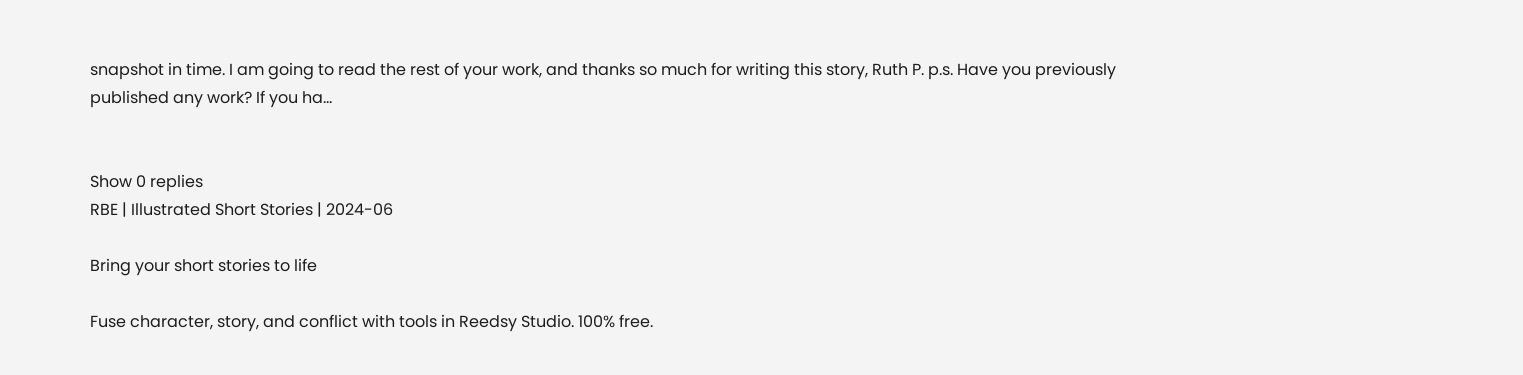snapshot in time. I am going to read the rest of your work, and thanks so much for writing this story, Ruth P. p.s. Have you previously published any work? If you ha...


Show 0 replies
RBE | Illustrated Short Stories | 2024-06

Bring your short stories to life

Fuse character, story, and conflict with tools in Reedsy Studio. 100% free.